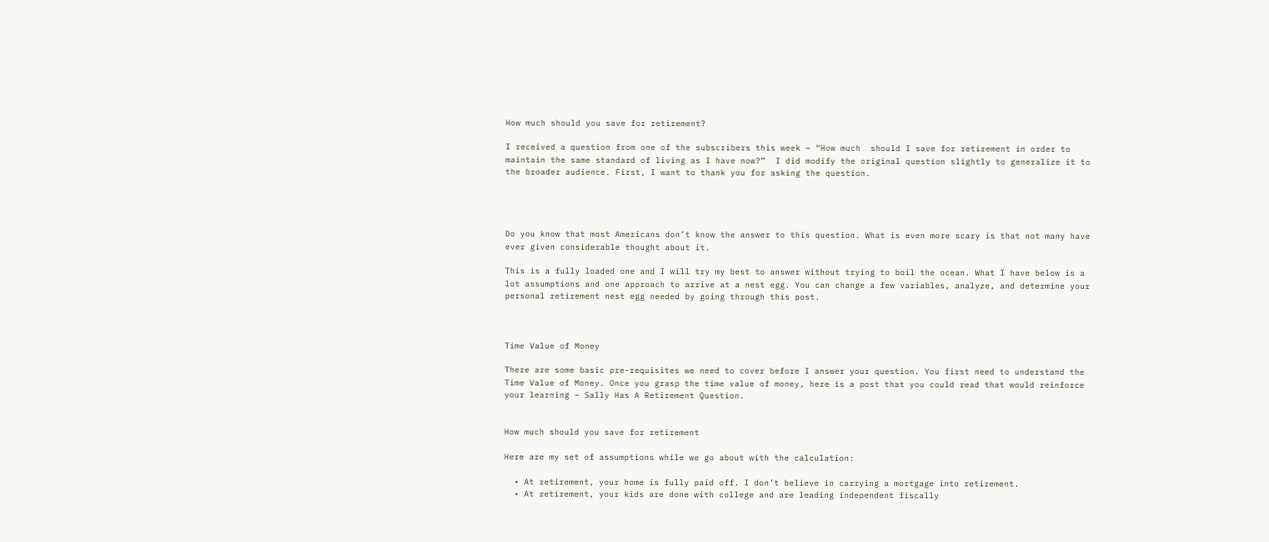How much should you save for retirement?

I received a question from one of the subscribers this week – “How much  should I save for retirement in order to maintain the same standard of living as I have now?”  I did modify the original question slightly to generalize it to the broader audience. First, I want to thank you for asking the question.




Do you know that most Americans don’t know the answer to this question. What is even more scary is that not many have ever given considerable thought about it.

This is a fully loaded one and I will try my best to answer without trying to boil the ocean. What I have below is a lot assumptions and one approach to arrive at a nest egg. You can change a few variables, analyze, and determine your personal retirement nest egg needed by going through this post.



Time Value of Money

There are some basic pre-requisites we need to cover before I answer your question. You first need to understand the Time Value of Money. Once you grasp the time value of money, here is a post that you could read that would reinforce your learning – Sally Has A Retirement Question.


How much should you save for retirement

Here are my set of assumptions while we go about with the calculation:

  • At retirement, your home is fully paid off. I don’t believe in carrying a mortgage into retirement.
  • At retirement, your kids are done with college and are leading independent fiscally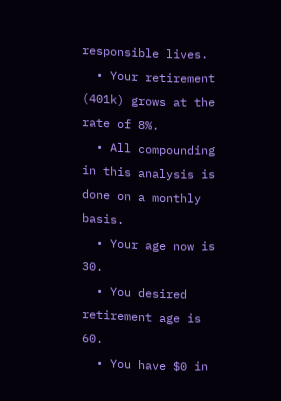responsible lives.
  • Your retirement (401k) grows at the rate of 8%.
  • All compounding in this analysis is done on a monthly basis.
  • Your age now is 30.
  • You desired retirement age is 60.
  • You have $0 in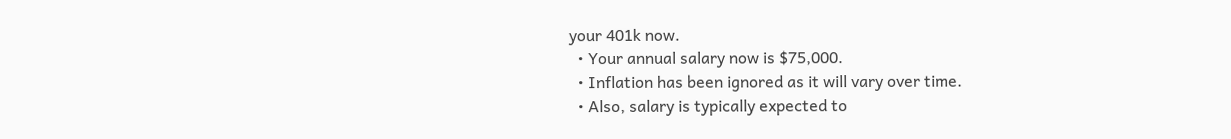your 401k now.
  • Your annual salary now is $75,000.
  • Inflation has been ignored as it will vary over time.
  • Also, salary is typically expected to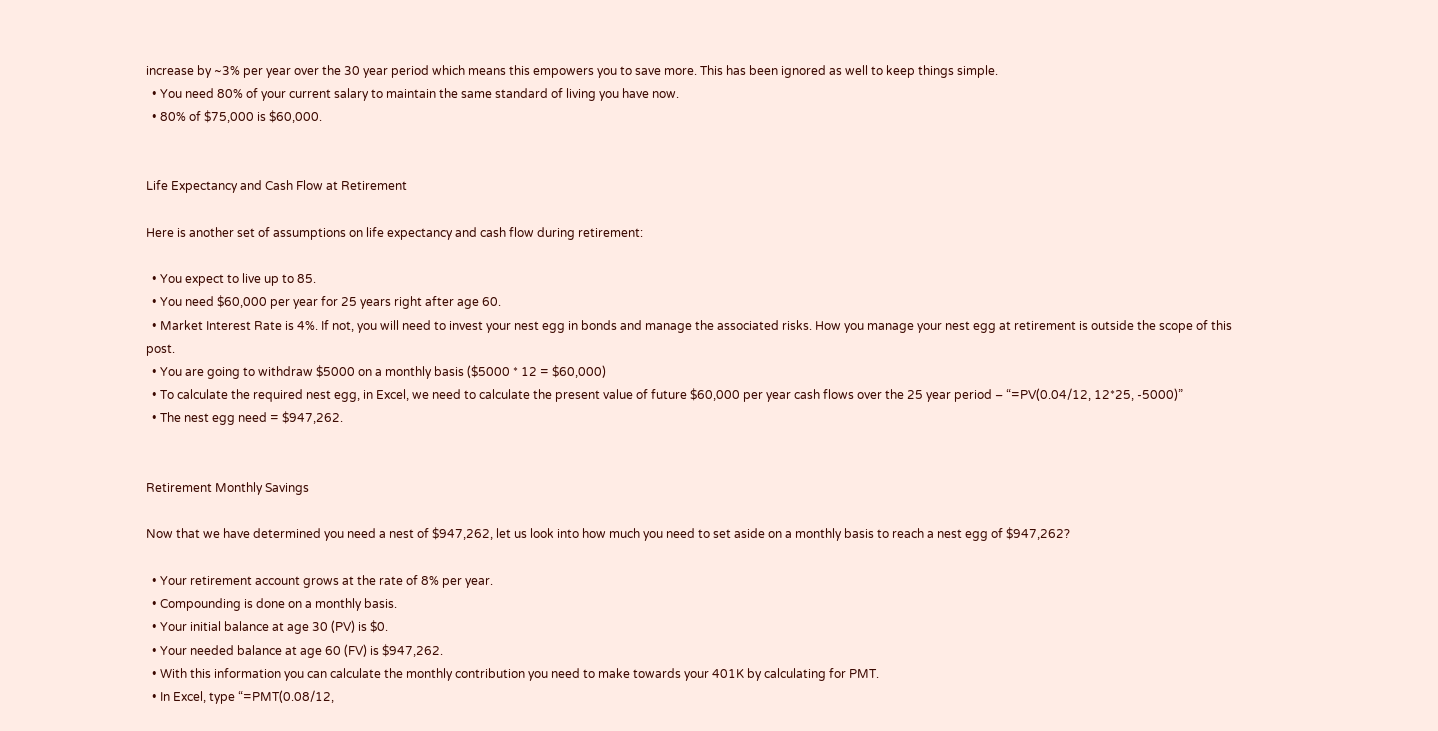increase by ~3% per year over the 30 year period which means this empowers you to save more. This has been ignored as well to keep things simple.
  • You need 80% of your current salary to maintain the same standard of living you have now.
  • 80% of $75,000 is $60,000.


Life Expectancy and Cash Flow at Retirement

Here is another set of assumptions on life expectancy and cash flow during retirement:

  • You expect to live up to 85.
  • You need $60,000 per year for 25 years right after age 60.
  • Market Interest Rate is 4%. If not, you will need to invest your nest egg in bonds and manage the associated risks. How you manage your nest egg at retirement is outside the scope of this post.
  • You are going to withdraw $5000 on a monthly basis ($5000 * 12 = $60,000)
  • To calculate the required nest egg, in Excel, we need to calculate the present value of future $60,000 per year cash flows over the 25 year period – “=PV(0.04/12, 12*25, -5000)”
  • The nest egg need = $947,262.


Retirement Monthly Savings

Now that we have determined you need a nest of $947,262, let us look into how much you need to set aside on a monthly basis to reach a nest egg of $947,262?

  • Your retirement account grows at the rate of 8% per year.
  • Compounding is done on a monthly basis.
  • Your initial balance at age 30 (PV) is $0.
  • Your needed balance at age 60 (FV) is $947,262.
  • With this information you can calculate the monthly contribution you need to make towards your 401K by calculating for PMT.
  • In Excel, type “=PMT(0.08/12,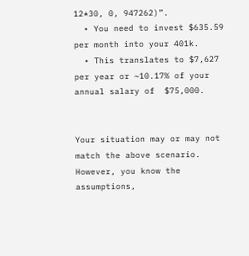12*30, 0, 947262)”.
  • You need to invest $635.59 per month into your 401k.
  • This translates to $7,627 per year or ~10.17% of your annual salary of  $75,000.


Your situation may or may not match the above scenario. However, you know the assumptions,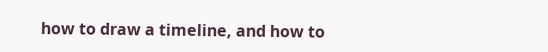how to draw a timeline, and how to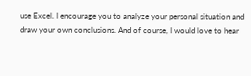use Excel. I encourage you to analyze your personal situation and draw your own conclusions. And of course, I would love to hear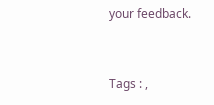your feedback.


Tags : ,